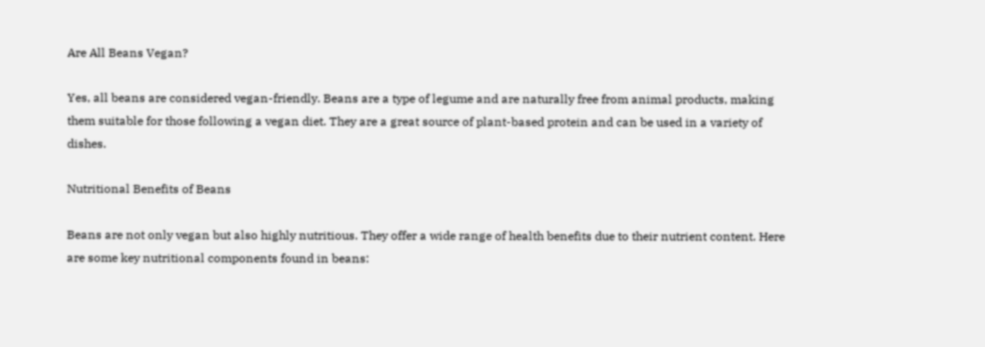Are All Beans Vegan?

Yes, all beans are considered vegan-friendly. Beans are a type of legume and are naturally free from animal products, making them suitable for those following a vegan diet. They are a great source of plant-based protein and can be used in a variety of dishes.

Nutritional Benefits of Beans

Beans are not only vegan but also highly nutritious. They offer a wide range of health benefits due to their nutrient content. Here are some key nutritional components found in beans: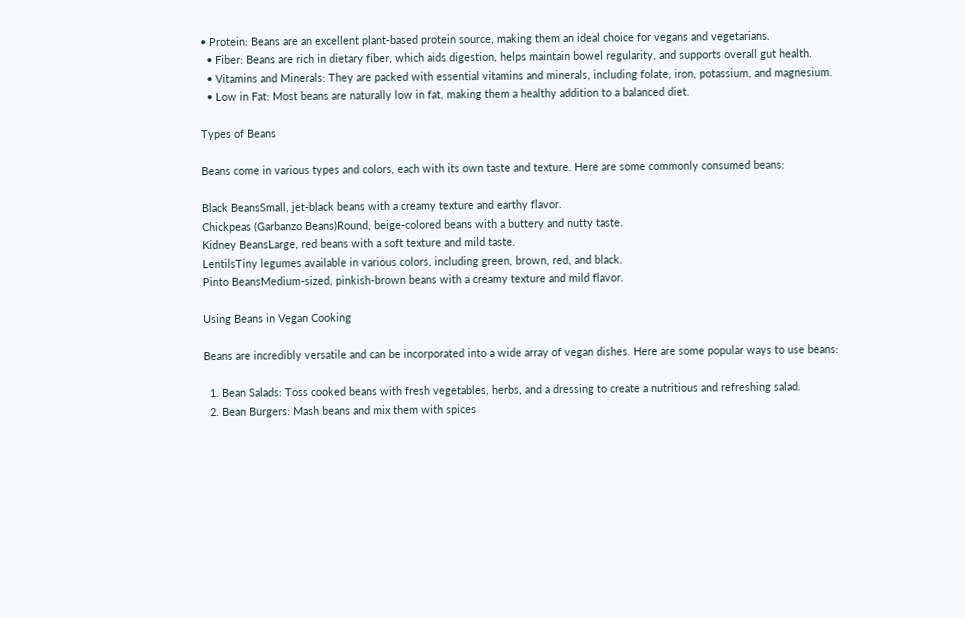• Protein: Beans are an excellent plant-based protein source, making them an ideal choice for vegans and vegetarians.
  • Fiber: Beans are rich in dietary fiber, which aids digestion, helps maintain bowel regularity, and supports overall gut health.
  • Vitamins and Minerals: They are packed with essential vitamins and minerals, including folate, iron, potassium, and magnesium.
  • Low in Fat: Most beans are naturally low in fat, making them a healthy addition to a balanced diet.

Types of Beans

Beans come in various types and colors, each with its own taste and texture. Here are some commonly consumed beans:

Black BeansSmall, jet-black beans with a creamy texture and earthy flavor.
Chickpeas (Garbanzo Beans)Round, beige-colored beans with a buttery and nutty taste.
Kidney BeansLarge, red beans with a soft texture and mild taste.
LentilsTiny legumes available in various colors, including green, brown, red, and black.
Pinto BeansMedium-sized, pinkish-brown beans with a creamy texture and mild flavor.

Using Beans in Vegan Cooking

Beans are incredibly versatile and can be incorporated into a wide array of vegan dishes. Here are some popular ways to use beans:

  1. Bean Salads: Toss cooked beans with fresh vegetables, herbs, and a dressing to create a nutritious and refreshing salad.
  2. Bean Burgers: Mash beans and mix them with spices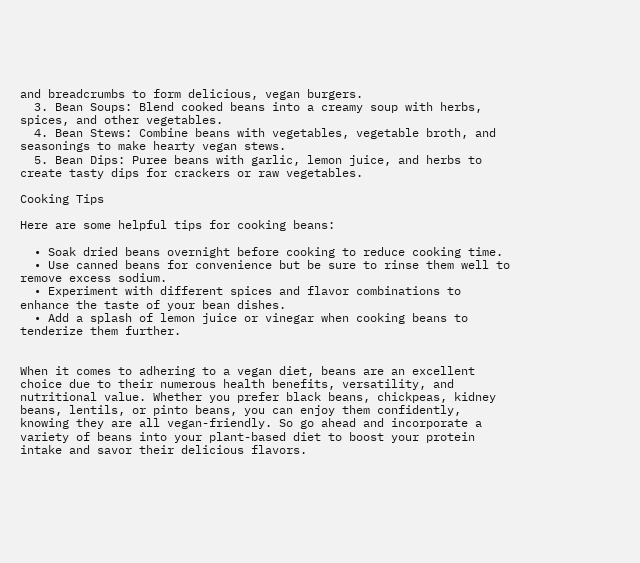and breadcrumbs to form delicious, vegan burgers.
  3. Bean Soups: Blend cooked beans into a creamy soup with herbs, spices, and other vegetables.
  4. Bean Stews: Combine beans with vegetables, vegetable broth, and seasonings to make hearty vegan stews.
  5. Bean Dips: Puree beans with garlic, lemon juice, and herbs to create tasty dips for crackers or raw vegetables.

Cooking Tips

Here are some helpful tips for cooking beans:

  • Soak dried beans overnight before cooking to reduce cooking time.
  • Use canned beans for convenience but be sure to rinse them well to remove excess sodium.
  • Experiment with different spices and flavor combinations to enhance the taste of your bean dishes.
  • Add a splash of lemon juice or vinegar when cooking beans to tenderize them further.


When it comes to adhering to a vegan diet, beans are an excellent choice due to their numerous health benefits, versatility, and nutritional value. Whether you prefer black beans, chickpeas, kidney beans, lentils, or pinto beans, you can enjoy them confidently, knowing they are all vegan-friendly. So go ahead and incorporate a variety of beans into your plant-based diet to boost your protein intake and savor their delicious flavors.